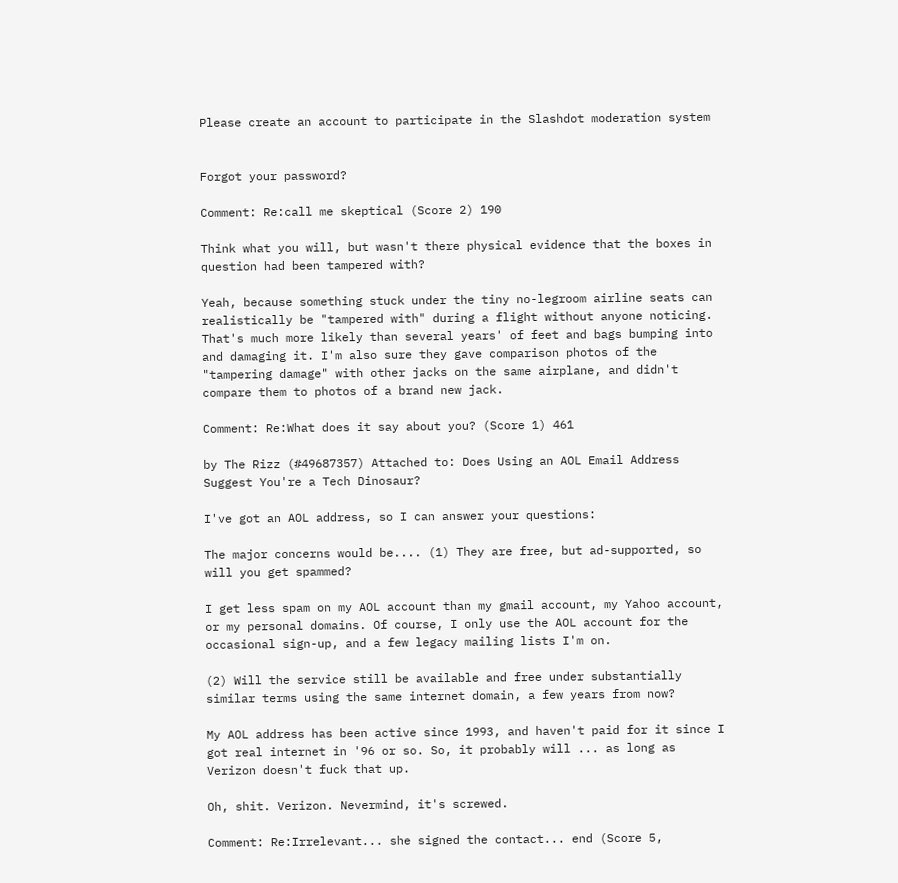Please create an account to participate in the Slashdot moderation system


Forgot your password?

Comment: Re:call me skeptical (Score 2) 190

Think what you will, but wasn't there physical evidence that the boxes in question had been tampered with?

Yeah, because something stuck under the tiny no-legroom airline seats can realistically be "tampered with" during a flight without anyone noticing. That's much more likely than several years' of feet and bags bumping into and damaging it. I'm also sure they gave comparison photos of the "tampering damage" with other jacks on the same airplane, and didn't compare them to photos of a brand new jack.

Comment: Re:What does it say about you? (Score 1) 461

by The Rizz (#49687357) Attached to: Does Using an AOL Email Address Suggest You're a Tech Dinosaur?

I've got an AOL address, so I can answer your questions:

The major concerns would be.... (1) They are free, but ad-supported, so will you get spammed?

I get less spam on my AOL account than my gmail account, my Yahoo account, or my personal domains. Of course, I only use the AOL account for the occasional sign-up, and a few legacy mailing lists I'm on.

(2) Will the service still be available and free under substantially similar terms using the same internet domain, a few years from now?

My AOL address has been active since 1993, and haven't paid for it since I got real internet in '96 or so. So, it probably will ... as long as Verizon doesn't fuck that up.

Oh, shit. Verizon. Nevermind, it's screwed.

Comment: Re:Irrelevant... she signed the contact... end (Score 5,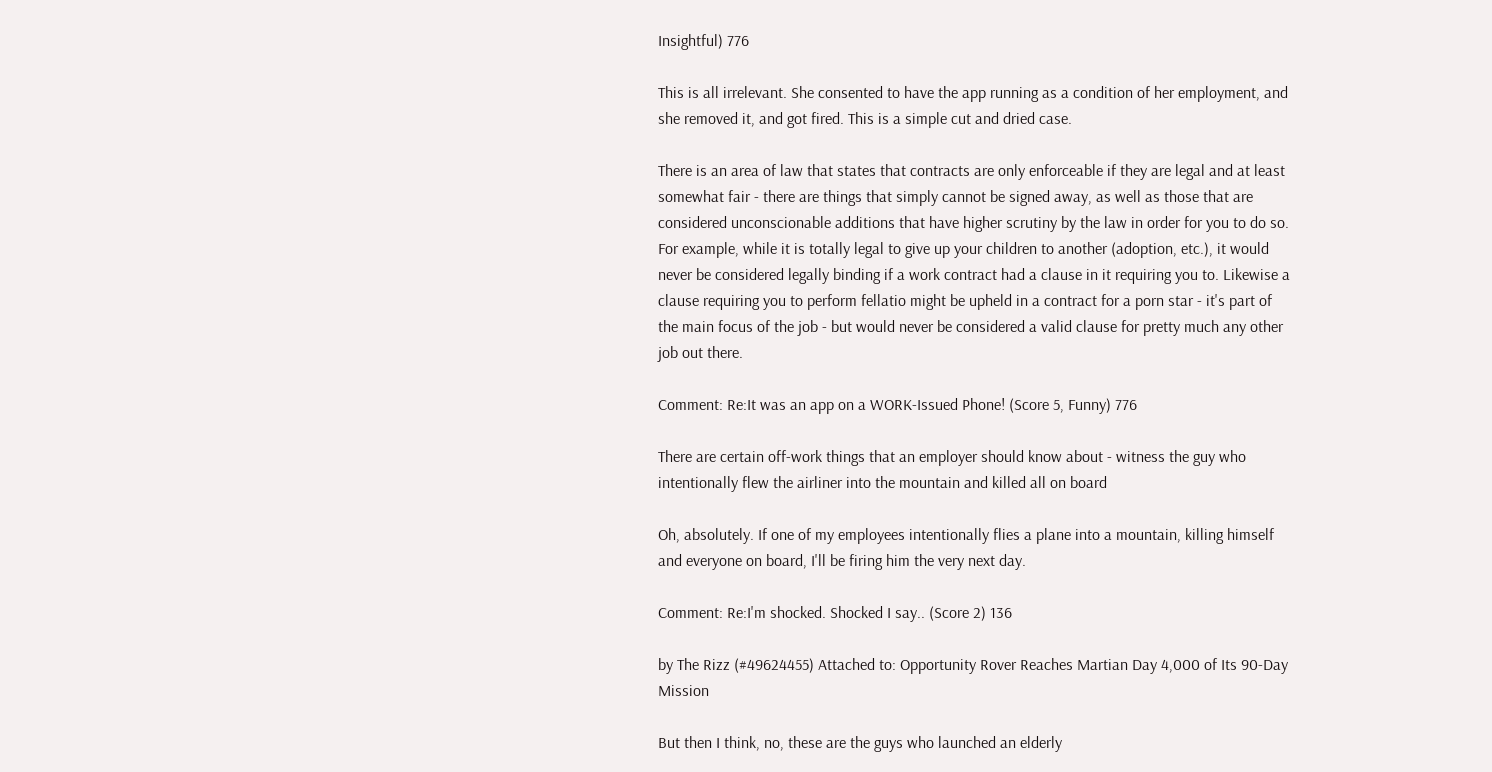Insightful) 776

This is all irrelevant. She consented to have the app running as a condition of her employment, and she removed it, and got fired. This is a simple cut and dried case.

There is an area of law that states that contracts are only enforceable if they are legal and at least somewhat fair - there are things that simply cannot be signed away, as well as those that are considered unconscionable additions that have higher scrutiny by the law in order for you to do so. For example, while it is totally legal to give up your children to another (adoption, etc.), it would never be considered legally binding if a work contract had a clause in it requiring you to. Likewise a clause requiring you to perform fellatio might be upheld in a contract for a porn star - it's part of the main focus of the job - but would never be considered a valid clause for pretty much any other job out there.

Comment: Re:It was an app on a WORK-Issued Phone! (Score 5, Funny) 776

There are certain off-work things that an employer should know about - witness the guy who intentionally flew the airliner into the mountain and killed all on board

Oh, absolutely. If one of my employees intentionally flies a plane into a mountain, killing himself and everyone on board, I'll be firing him the very next day.

Comment: Re:I'm shocked. Shocked I say.. (Score 2) 136

by The Rizz (#49624455) Attached to: Opportunity Rover Reaches Martian Day 4,000 of Its 90-Day Mission

But then I think, no, these are the guys who launched an elderly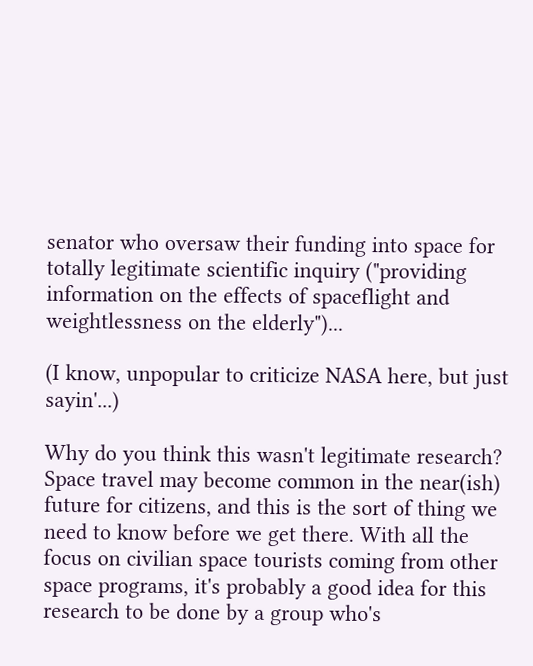senator who oversaw their funding into space for totally legitimate scientific inquiry ("providing information on the effects of spaceflight and weightlessness on the elderly")...

(I know, unpopular to criticize NASA here, but just sayin'...)

Why do you think this wasn't legitimate research? Space travel may become common in the near(ish) future for citizens, and this is the sort of thing we need to know before we get there. With all the focus on civilian space tourists coming from other space programs, it's probably a good idea for this research to be done by a group who's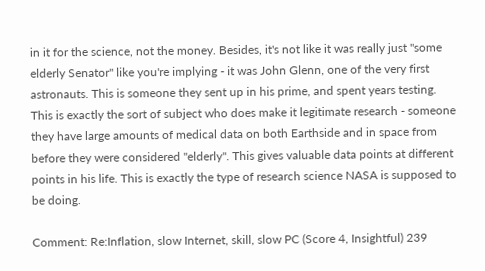in it for the science, not the money. Besides, it's not like it was really just "some elderly Senator" like you're implying - it was John Glenn, one of the very first astronauts. This is someone they sent up in his prime, and spent years testing. This is exactly the sort of subject who does make it legitimate research - someone they have large amounts of medical data on both Earthside and in space from before they were considered "elderly". This gives valuable data points at different points in his life. This is exactly the type of research science NASA is supposed to be doing.

Comment: Re:Inflation, slow Internet, skill, slow PC (Score 4, Insightful) 239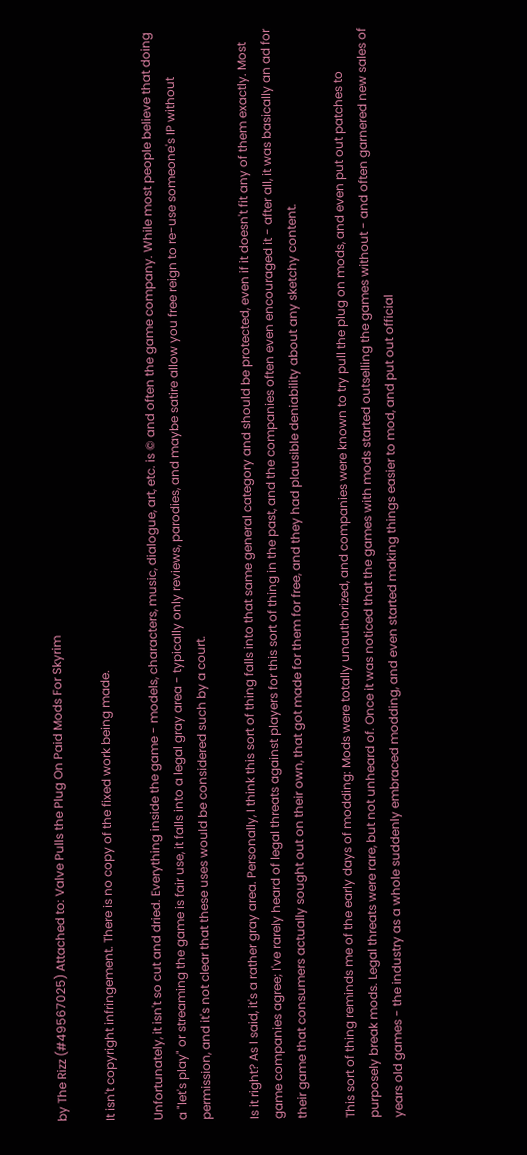by The Rizz (#49567025) Attached to: Valve Pulls the Plug On Paid Mods For Skyrim

It isn't copyright infringement. There is no copy of the fixed work being made.

Unfortunately, it isn't so cut and dried. Everything inside the game - models, characters, music, dialogue, art, etc. is © and often the game company. While most people believe that doing a "let's play" or streaming the game is fair use, it falls into a legal gray area - typically only reviews, parodies, and maybe satire allow you free reign to re-use someone's IP without permission, and it's not clear that these uses would be considered such by a court.

Is it right? As I said, it's a rather gray area. Personally, I think this sort of thing falls into that same general category and should be protected, even if it doesn't fit any of them exactly. Most game companies agree; I've rarely heard of legal threats against players for this sort of thing in the past, and the companies often even encouraged it - after all, it was basically an ad for their game that consumers actually sought out on their own, that got made for them for free, and they had plausible deniability about any sketchy content.

This sort of thing reminds me of the early days of modding: Mods were totally unauthorized, and companies were known to try pull the plug on mods, and even put out patches to purposely break mods. Legal threats were rare, but not unheard of. Once it was noticed that the games with mods started outselling the games without - and often garnered new sales of years old games - the industry as a whole suddenly embraced modding, and even started making things easier to mod, and put out official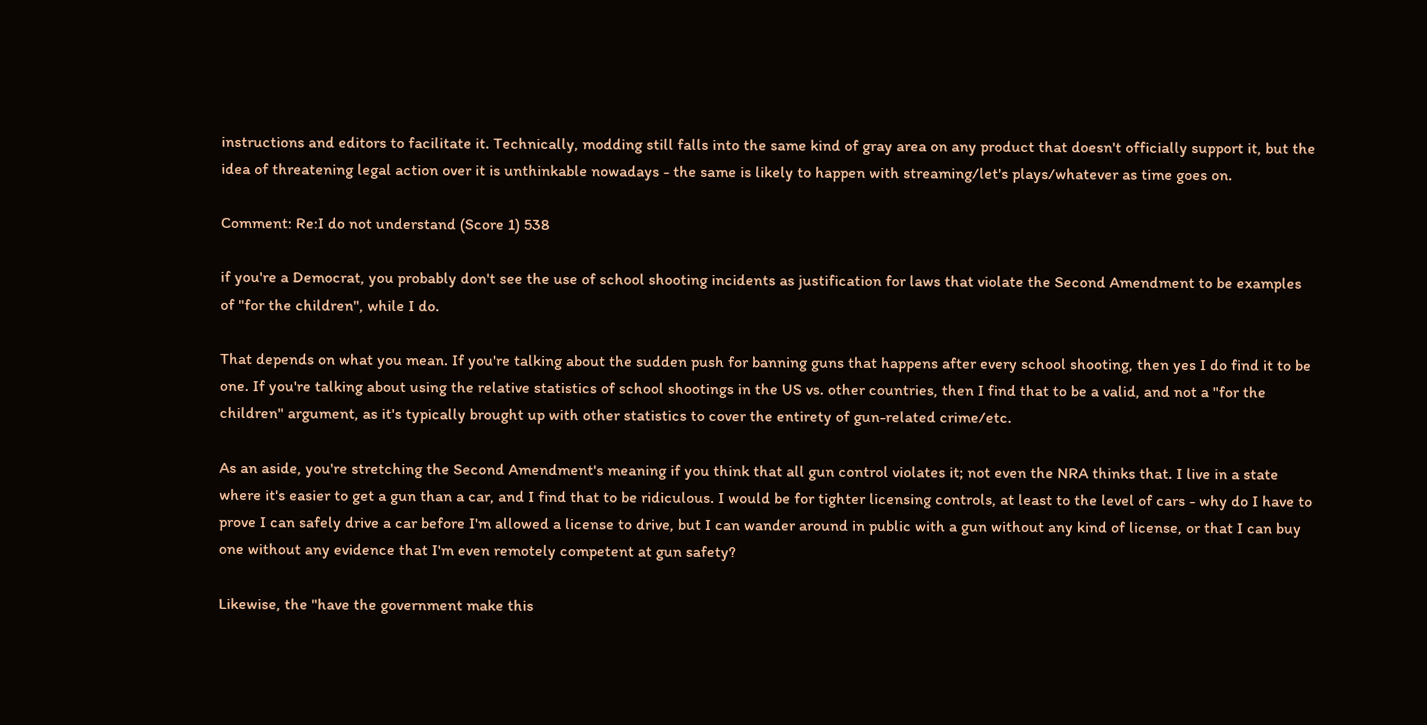instructions and editors to facilitate it. Technically, modding still falls into the same kind of gray area on any product that doesn't officially support it, but the idea of threatening legal action over it is unthinkable nowadays - the same is likely to happen with streaming/let's plays/whatever as time goes on.

Comment: Re:I do not understand (Score 1) 538

if you're a Democrat, you probably don't see the use of school shooting incidents as justification for laws that violate the Second Amendment to be examples of "for the children", while I do.

That depends on what you mean. If you're talking about the sudden push for banning guns that happens after every school shooting, then yes I do find it to be one. If you're talking about using the relative statistics of school shootings in the US vs. other countries, then I find that to be a valid, and not a "for the children" argument, as it's typically brought up with other statistics to cover the entirety of gun-related crime/etc.

As an aside, you're stretching the Second Amendment's meaning if you think that all gun control violates it; not even the NRA thinks that. I live in a state where it's easier to get a gun than a car, and I find that to be ridiculous. I would be for tighter licensing controls, at least to the level of cars - why do I have to prove I can safely drive a car before I'm allowed a license to drive, but I can wander around in public with a gun without any kind of license, or that I can buy one without any evidence that I'm even remotely competent at gun safety?

Likewise, the "have the government make this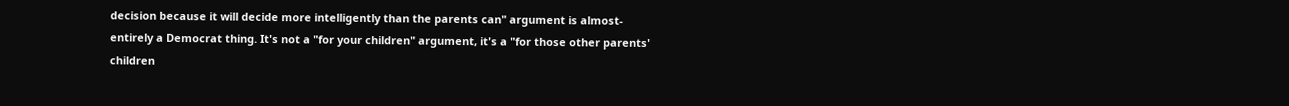decision because it will decide more intelligently than the parents can" argument is almost-entirely a Democrat thing. It's not a "for your children" argument, it's a "for those other parents' children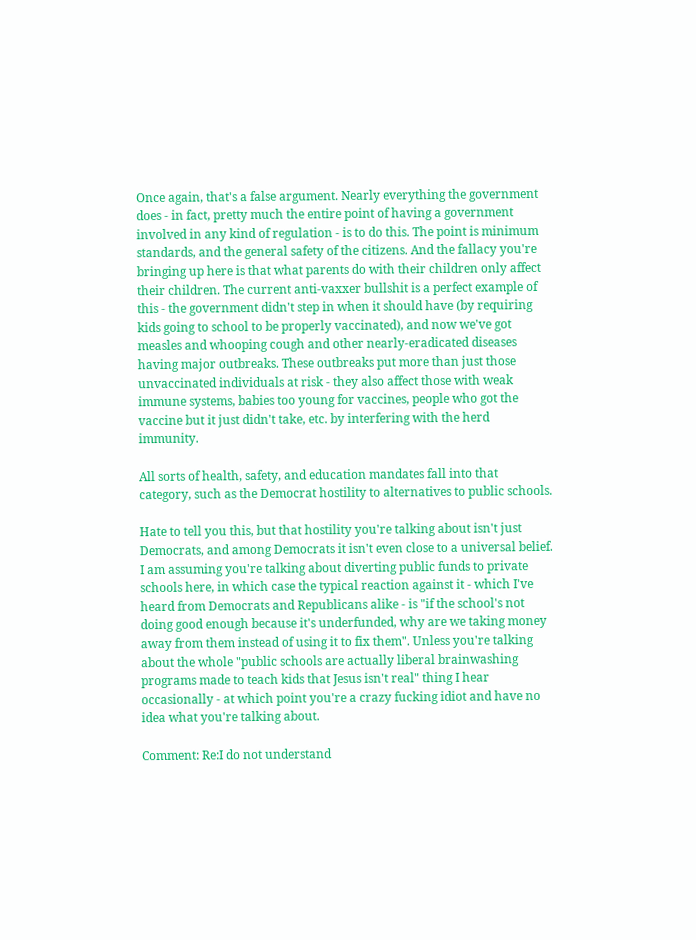Once again, that's a false argument. Nearly everything the government does - in fact, pretty much the entire point of having a government involved in any kind of regulation - is to do this. The point is minimum standards, and the general safety of the citizens. And the fallacy you're bringing up here is that what parents do with their children only affect their children. The current anti-vaxxer bullshit is a perfect example of this - the government didn't step in when it should have (by requiring kids going to school to be properly vaccinated), and now we've got measles and whooping cough and other nearly-eradicated diseases having major outbreaks. These outbreaks put more than just those unvaccinated individuals at risk - they also affect those with weak immune systems, babies too young for vaccines, people who got the vaccine but it just didn't take, etc. by interfering with the herd immunity.

All sorts of health, safety, and education mandates fall into that category, such as the Democrat hostility to alternatives to public schools.

Hate to tell you this, but that hostility you're talking about isn't just Democrats, and among Democrats it isn't even close to a universal belief. I am assuming you're talking about diverting public funds to private schools here, in which case the typical reaction against it - which I've heard from Democrats and Republicans alike - is "if the school's not doing good enough because it's underfunded, why are we taking money away from them instead of using it to fix them". Unless you're talking about the whole "public schools are actually liberal brainwashing programs made to teach kids that Jesus isn't real" thing I hear occasionally - at which point you're a crazy fucking idiot and have no idea what you're talking about.

Comment: Re:I do not understand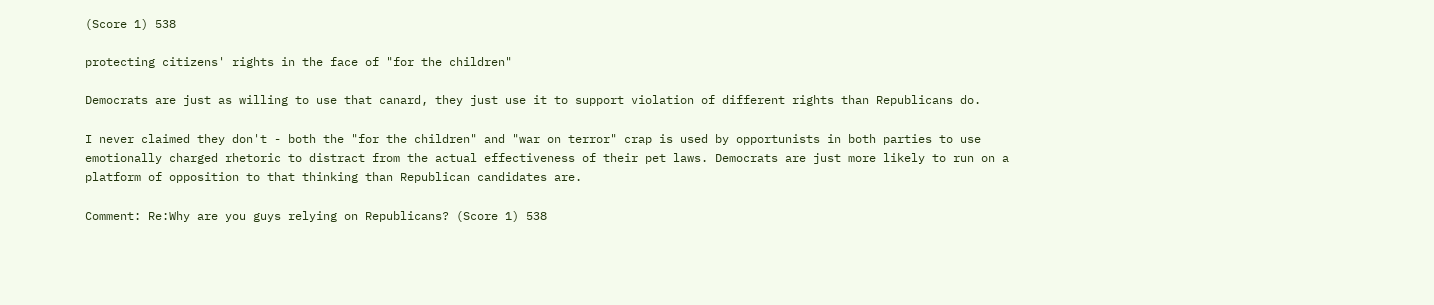(Score 1) 538

protecting citizens' rights in the face of "for the children"

Democrats are just as willing to use that canard, they just use it to support violation of different rights than Republicans do.

I never claimed they don't - both the "for the children" and "war on terror" crap is used by opportunists in both parties to use emotionally charged rhetoric to distract from the actual effectiveness of their pet laws. Democrats are just more likely to run on a platform of opposition to that thinking than Republican candidates are.

Comment: Re:Why are you guys relying on Republicans? (Score 1) 538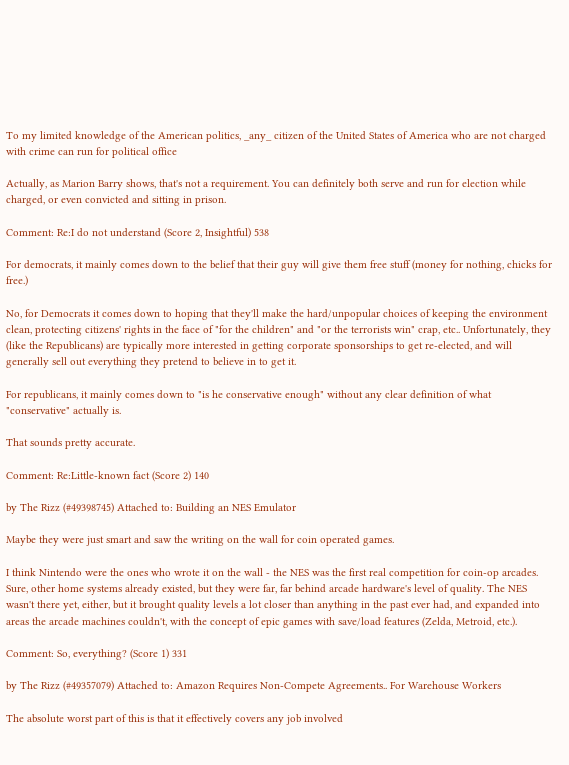To my limited knowledge of the American politics, _any_ citizen of the United States of America who are not charged with crime can run for political office

Actually, as Marion Barry shows, that's not a requirement. You can definitely both serve and run for election while charged, or even convicted and sitting in prison.

Comment: Re:I do not understand (Score 2, Insightful) 538

For democrats, it mainly comes down to the belief that their guy will give them free stuff (money for nothing, chicks for free.)

No, for Democrats it comes down to hoping that they'll make the hard/unpopular choices of keeping the environment clean, protecting citizens' rights in the face of "for the children" and "or the terrorists win" crap, etc.. Unfortunately, they (like the Republicans) are typically more interested in getting corporate sponsorships to get re-elected, and will generally sell out everything they pretend to believe in to get it.

For republicans, it mainly comes down to "is he conservative enough" without any clear definition of what "conservative" actually is.

That sounds pretty accurate.

Comment: Re:Little-known fact (Score 2) 140

by The Rizz (#49398745) Attached to: Building an NES Emulator

Maybe they were just smart and saw the writing on the wall for coin operated games.

I think Nintendo were the ones who wrote it on the wall - the NES was the first real competition for coin-op arcades. Sure, other home systems already existed, but they were far, far behind arcade hardware's level of quality. The NES wasn't there yet, either, but it brought quality levels a lot closer than anything in the past ever had, and expanded into areas the arcade machines couldn't, with the concept of epic games with save/load features (Zelda, Metroid, etc.).

Comment: So, everything? (Score 1) 331

by The Rizz (#49357079) Attached to: Amazon Requires Non-Compete Agreements.. For Warehouse Workers

The absolute worst part of this is that it effectively covers any job involved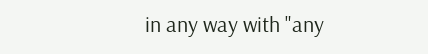in any way with "any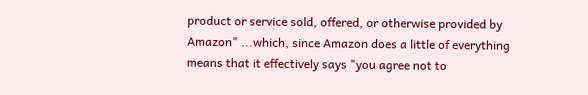product or service sold, offered, or otherwise provided by Amazon" ...which, since Amazon does a little of everything means that it effectively says "you agree not to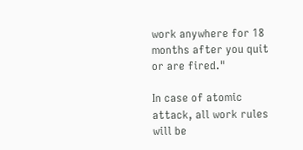work anywhere for 18 months after you quit or are fired."

In case of atomic attack, all work rules will be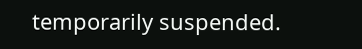temporarily suspended.